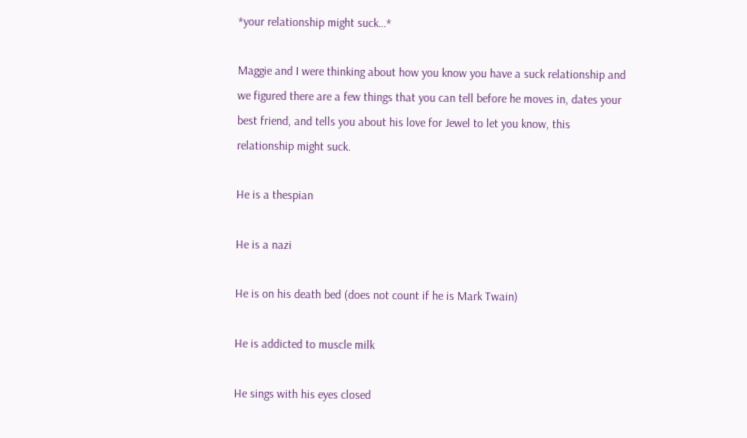*your relationship might suck…*

Maggie and I were thinking about how you know you have a suck relationship and we figured there are a few things that you can tell before he moves in, dates your best friend, and tells you about his love for Jewel to let you know, this relationship might suck.

He is a thespian

He is a nazi

He is on his death bed (does not count if he is Mark Twain)

He is addicted to muscle milk

He sings with his eyes closed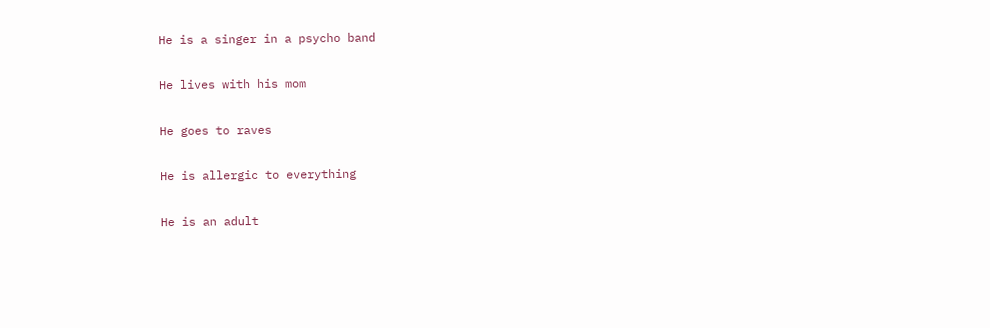He is a singer in a psycho band

He lives with his mom

He goes to raves

He is allergic to everything

He is an adult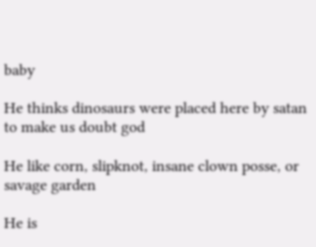baby

He thinks dinosaurs were placed here by satan to make us doubt god

He like corn, slipknot, insane clown posse, or savage garden

He is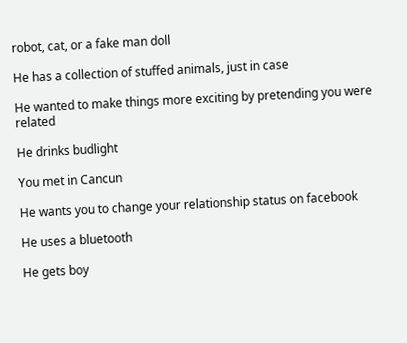robot, cat, or a fake man doll

He has a collection of stuffed animals, just in case

He wanted to make things more exciting by pretending you were related

He drinks budlight

You met in Cancun

He wants you to change your relationship status on facebook

He uses a bluetooth

He gets boy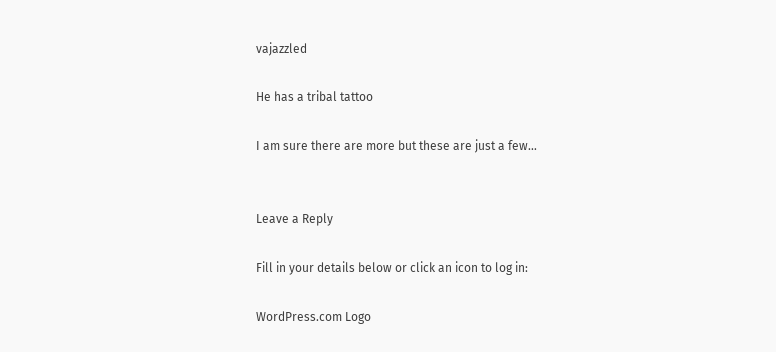vajazzled

He has a tribal tattoo

I am sure there are more but these are just a few…


Leave a Reply

Fill in your details below or click an icon to log in:

WordPress.com Logo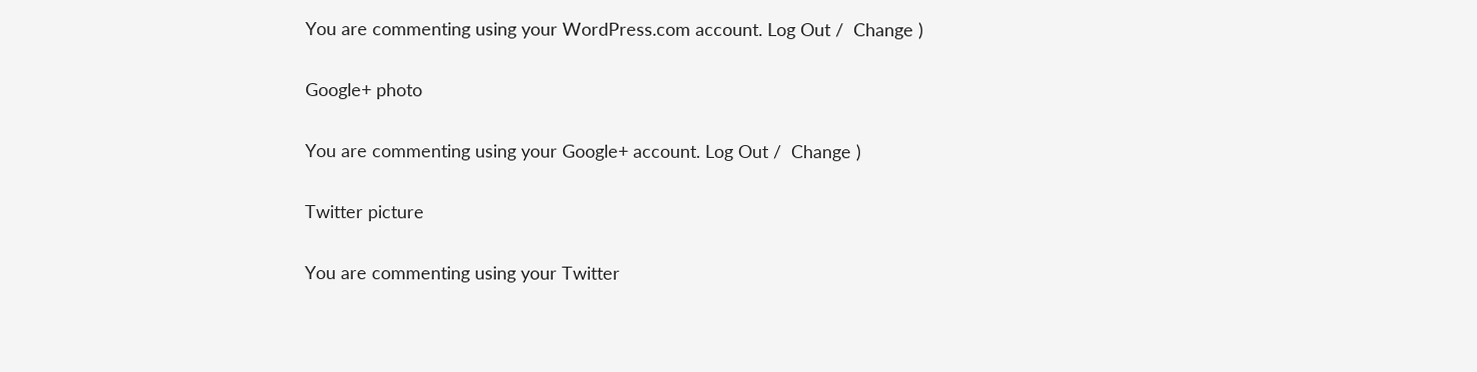You are commenting using your WordPress.com account. Log Out /  Change )

Google+ photo

You are commenting using your Google+ account. Log Out /  Change )

Twitter picture

You are commenting using your Twitter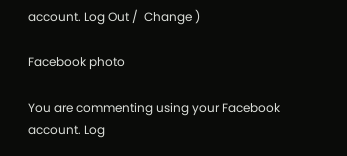account. Log Out /  Change )

Facebook photo

You are commenting using your Facebook account. Log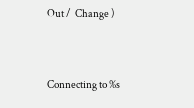Out /  Change )


Connecting to %s